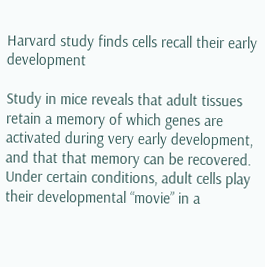Harvard study finds cells recall their early development

Study in mice reveals that adult tissues retain a memory of which genes are activated during very early development, and that that memory can be recovered. Under certain conditions, adult cells play their developmental “movie” in a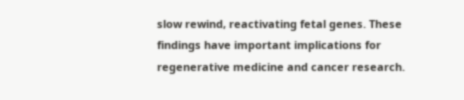slow rewind, reactivating fetal genes. These findings have important implications for regenerative medicine and cancer research.